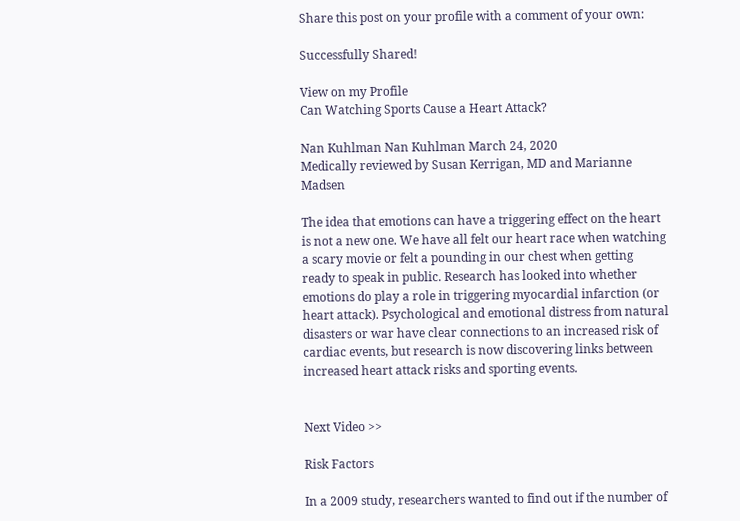Share this post on your profile with a comment of your own:

Successfully Shared!

View on my Profile
Can Watching Sports Cause a Heart Attack?

Nan Kuhlman Nan Kuhlman March 24, 2020
Medically reviewed by Susan Kerrigan, MD and Marianne Madsen

The idea that emotions can have a triggering effect on the heart is not a new one. We have all felt our heart race when watching a scary movie or felt a pounding in our chest when getting ready to speak in public. Research has looked into whether emotions do play a role in triggering myocardial infarction (or heart attack). Psychological and emotional distress from natural disasters or war have clear connections to an increased risk of cardiac events, but research is now discovering links between increased heart attack risks and sporting events.


Next Video >>

Risk Factors

In a 2009 study, researchers wanted to find out if the number of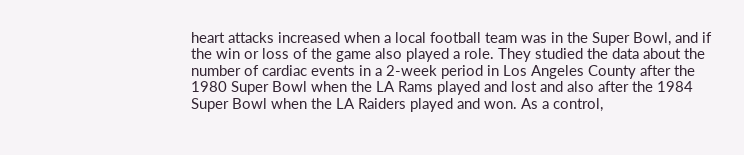heart attacks increased when a local football team was in the Super Bowl, and if the win or loss of the game also played a role. They studied the data about the number of cardiac events in a 2-week period in Los Angeles County after the 1980 Super Bowl when the LA Rams played and lost and also after the 1984 Super Bowl when the LA Raiders played and won. As a control,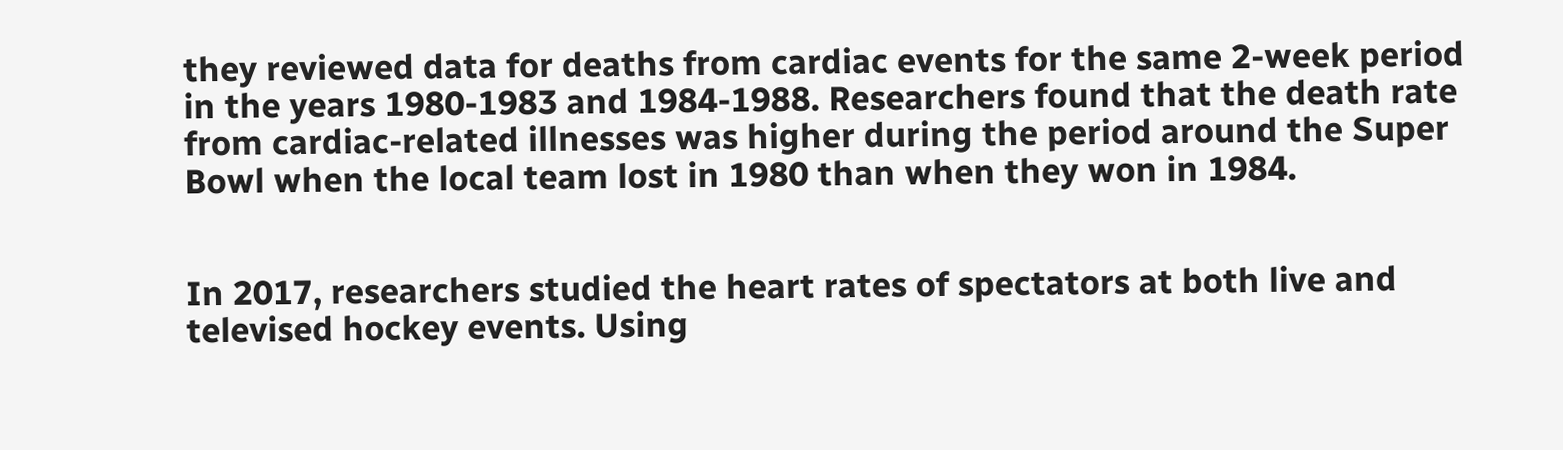they reviewed data for deaths from cardiac events for the same 2-week period in the years 1980-1983 and 1984-1988. Researchers found that the death rate from cardiac-related illnesses was higher during the period around the Super Bowl when the local team lost in 1980 than when they won in 1984.


In 2017, researchers studied the heart rates of spectators at both live and televised hockey events. Using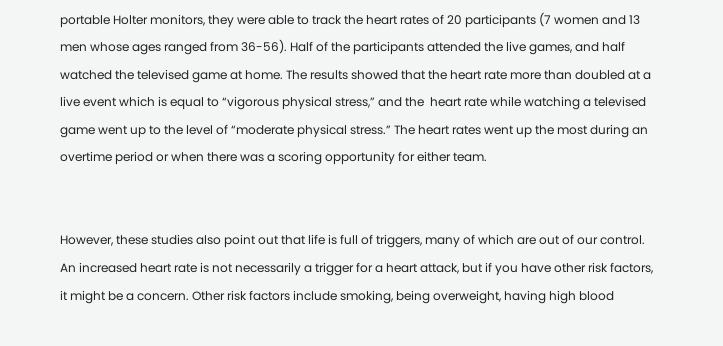portable Holter monitors, they were able to track the heart rates of 20 participants (7 women and 13 men whose ages ranged from 36-56). Half of the participants attended the live games, and half watched the televised game at home. The results showed that the heart rate more than doubled at a live event which is equal to “vigorous physical stress,” and the  heart rate while watching a televised game went up to the level of “moderate physical stress.” The heart rates went up the most during an overtime period or when there was a scoring opportunity for either team.


However, these studies also point out that life is full of triggers, many of which are out of our control. An increased heart rate is not necessarily a trigger for a heart attack, but if you have other risk factors, it might be a concern. Other risk factors include smoking, being overweight, having high blood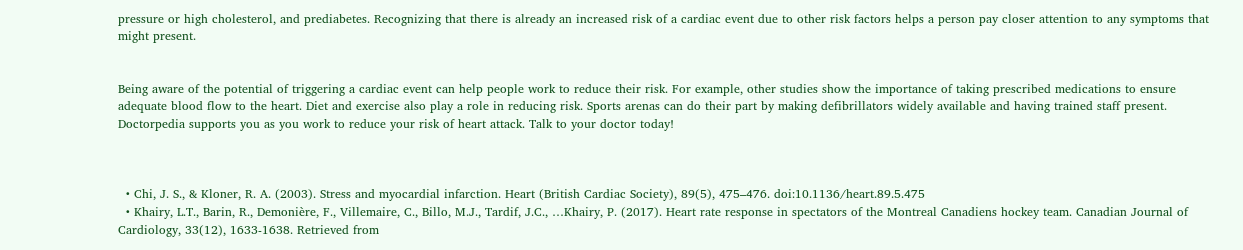pressure or high cholesterol, and prediabetes. Recognizing that there is already an increased risk of a cardiac event due to other risk factors helps a person pay closer attention to any symptoms that might present.


Being aware of the potential of triggering a cardiac event can help people work to reduce their risk. For example, other studies show the importance of taking prescribed medications to ensure adequate blood flow to the heart. Diet and exercise also play a role in reducing risk. Sports arenas can do their part by making defibrillators widely available and having trained staff present. Doctorpedia supports you as you work to reduce your risk of heart attack. Talk to your doctor today!



  • Chi, J. S., & Kloner, R. A. (2003). Stress and myocardial infarction. Heart (British Cardiac Society), 89(5), 475–476. doi:10.1136/heart.89.5.475
  • Khairy, L.T., Barin, R., Demonière, F., Villemaire, C., Billo, M.J., Tardif, J.C., …Khairy, P. (2017). Heart rate response in spectators of the Montreal Canadiens hockey team. Canadian Journal of Cardiology, 33(12), 1633-1638. Retrieved from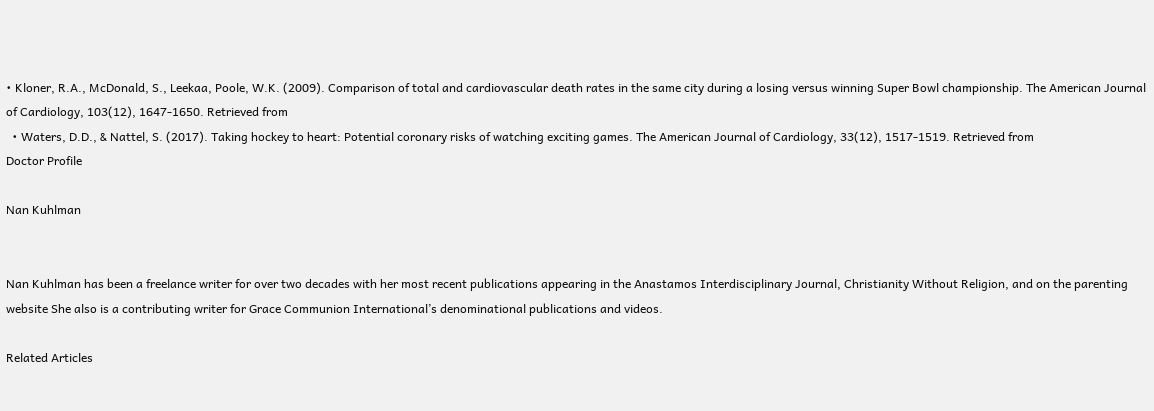• Kloner, R.A., McDonald, S., Leekaa, Poole, W.K. (2009). Comparison of total and cardiovascular death rates in the same city during a losing versus winning Super Bowl championship. The American Journal of Cardiology, 103(12), 1647-1650. Retrieved from
  • Waters, D.D., & Nattel, S. (2017). Taking hockey to heart: Potential coronary risks of watching exciting games. The American Journal of Cardiology, 33(12), 1517-1519. Retrieved from
Doctor Profile

Nan Kuhlman


Nan Kuhlman has been a freelance writer for over two decades with her most recent publications appearing in the Anastamos Interdisciplinary Journal, Christianity Without Religion, and on the parenting website She also is a contributing writer for Grace Communion International’s denominational publications and videos.

Related Articles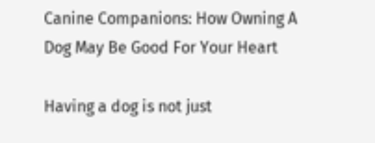Canine Companions: How Owning A Dog May Be Good For Your Heart

Having a dog is not just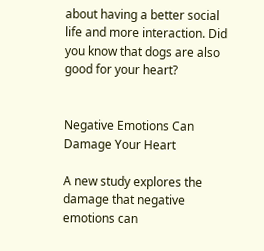about having a better social life and more interaction. Did you know that dogs are also good for your heart?


Negative Emotions Can Damage Your Heart

A new study explores the damage that negative emotions can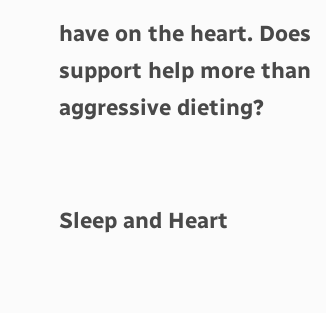have on the heart. Does support help more than aggressive dieting?


Sleep and Heart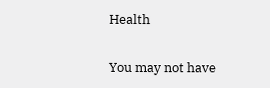Health

You may not have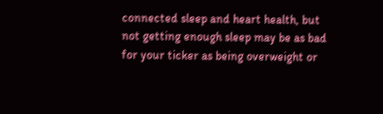connected sleep and heart health, but not getting enough sleep may be as bad for your ticker as being overweight or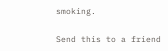smoking.

Send this to a friend